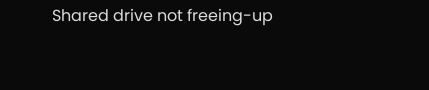Shared drive not freeing-up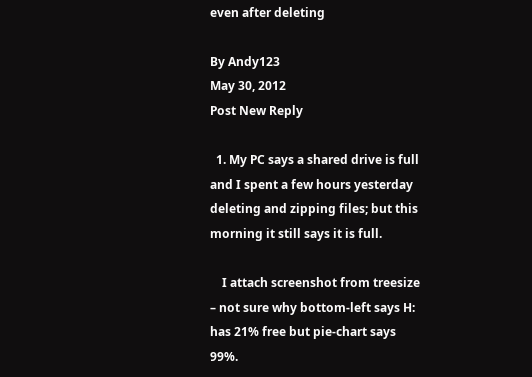even after deleting

By Andy123
May 30, 2012
Post New Reply

  1. My PC says a shared drive is full and I spent a few hours yesterday deleting and zipping files; but this morning it still says it is full.

    I attach screenshot from treesize – not sure why bottom-left says H: has 21% free but pie-chart says 99%.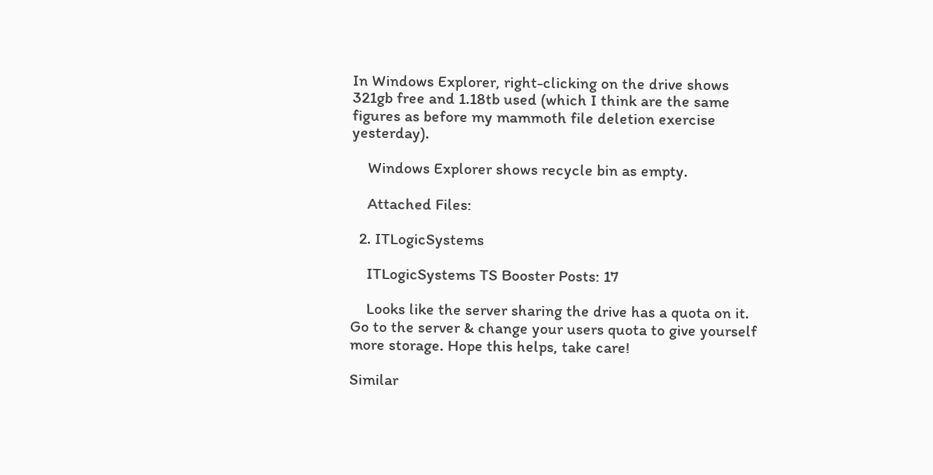In Windows Explorer, right-clicking on the drive shows 321gb free and 1.18tb used (which I think are the same figures as before my mammoth file deletion exercise yesterday).

    Windows Explorer shows recycle bin as empty.

    Attached Files:

  2. ITLogicSystems

    ITLogicSystems TS Booster Posts: 17

    Looks like the server sharing the drive has a quota on it. Go to the server & change your users quota to give yourself more storage. Hope this helps, take care!

Similar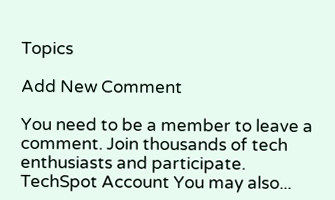Topics

Add New Comment

You need to be a member to leave a comment. Join thousands of tech enthusiasts and participate.
TechSpot Account You may also...